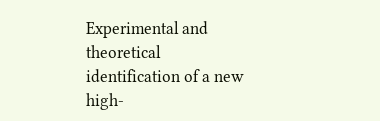Experimental and theoretical identification of a new high-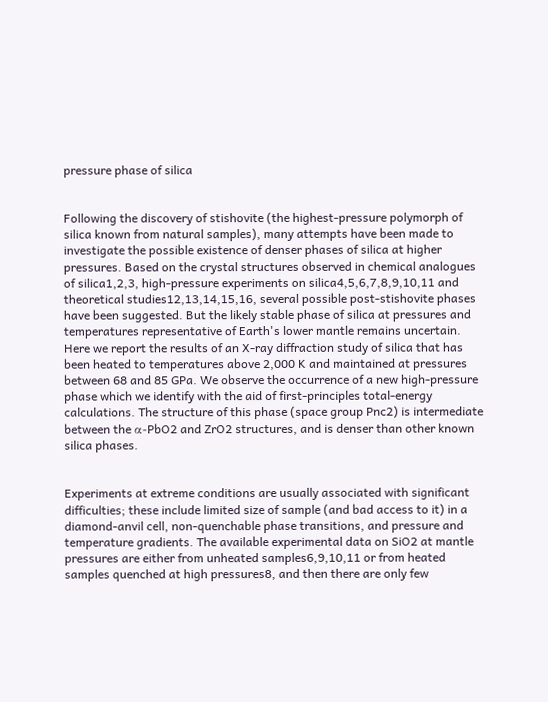pressure phase of silica


Following the discovery of stishovite (the highest-pressure polymorph of silica known from natural samples), many attempts have been made to investigate the possible existence of denser phases of silica at higher pressures. Based on the crystal structures observed in chemical analogues of silica1,2,3, high-pressure experiments on silica4,5,6,7,8,9,10,11 and theoretical studies12,13,14,15,16, several possible post-stishovite phases have been suggested. But the likely stable phase of silica at pressures and temperatures representative of Earth's lower mantle remains uncertain. Here we report the results of an X-ray diffraction study of silica that has been heated to temperatures above 2,000 K and maintained at pressures between 68 and 85 GPa. We observe the occurrence of a new high-pressure phase which we identify with the aid of first-principles total-energy calculations. The structure of this phase (space group Pnc2) is intermediate between the α-PbO2 and ZrO2 structures, and is denser than other known silica phases.


Experiments at extreme conditions are usually associated with significant difficulties; these include limited size of sample (and bad access to it) in a diamond-anvil cell, non-quenchable phase transitions, and pressure and temperature gradients. The available experimental data on SiO2 at mantle pressures are either from unheated samples6,9,10,11 or from heated samples quenched at high pressures8, and then there are only few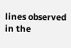lines observed in the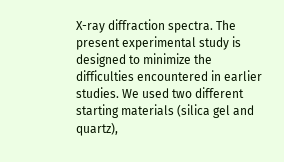X-ray diffraction spectra. The present experimental study is designed to minimize the difficulties encountered in earlier studies. We used two different starting materials (silica gel and quartz),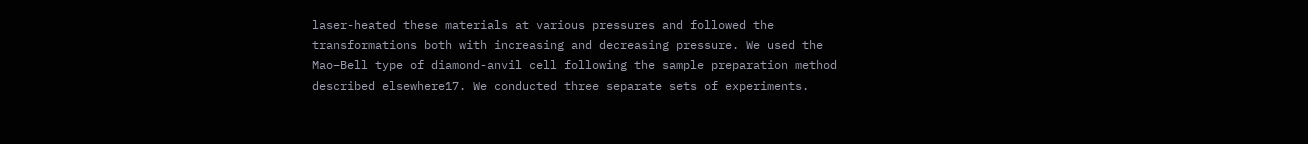laser-heated these materials at various pressures and followed the transformations both with increasing and decreasing pressure. We used the Mao–Bell type of diamond-anvil cell following the sample preparation method described elsewhere17. We conducted three separate sets of experiments.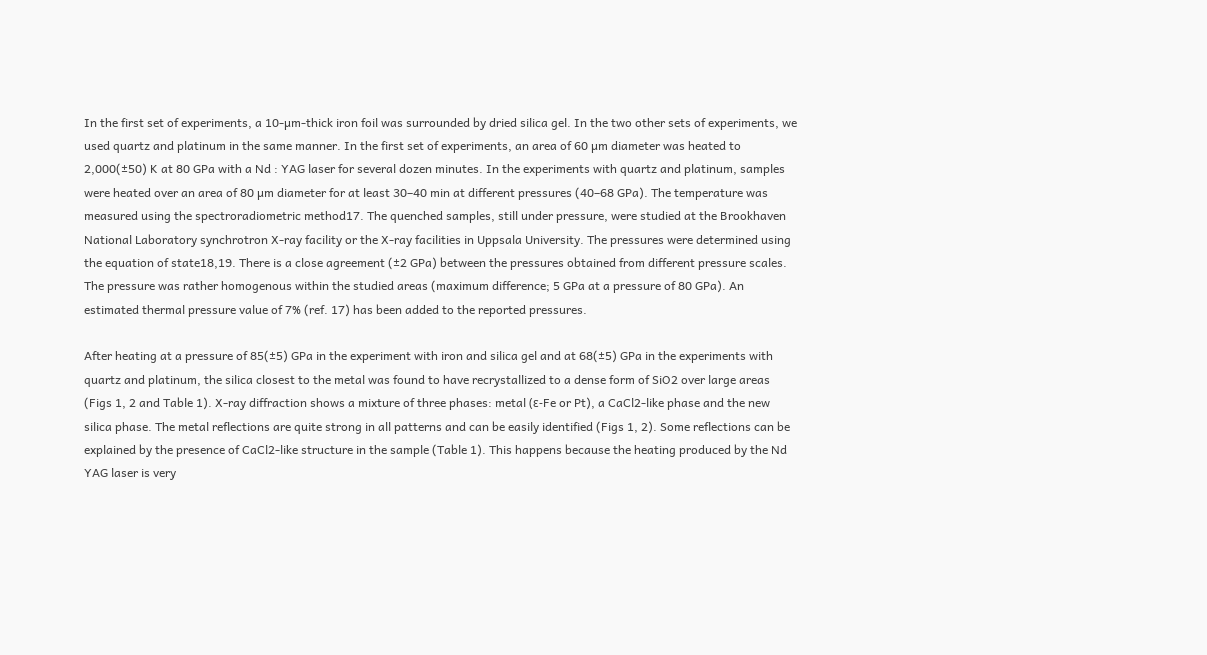In the first set of experiments, a 10-µm-thick iron foil was surrounded by dried silica gel. In the two other sets of experiments, we used quartz and platinum in the same manner. In the first set of experiments, an area of 60 µm diameter was heated to 2,000(±50) K at 80 GPa with a Nd : YAG laser for several dozen minutes. In the experiments with quartz and platinum, samples were heated over an area of 80 µm diameter for at least 30–40 min at different pressures (40–68 GPa). The temperature was measured using the spectroradiometric method17. The quenched samples, still under pressure, were studied at the Brookhaven National Laboratory synchrotron X-ray facility or the X-ray facilities in Uppsala University. The pressures were determined using the equation of state18,19. There is a close agreement (±2 GPa) between the pressures obtained from different pressure scales. The pressure was rather homogenous within the studied areas (maximum difference; 5 GPa at a pressure of 80 GPa). An estimated thermal pressure value of 7% (ref. 17) has been added to the reported pressures.

After heating at a pressure of 85(±5) GPa in the experiment with iron and silica gel and at 68(±5) GPa in the experiments with quartz and platinum, the silica closest to the metal was found to have recrystallized to a dense form of SiO2 over large areas (Figs 1, 2 and Table 1). X-ray diffraction shows a mixture of three phases: metal (ε-Fe or Pt), a CaCl2-like phase and the new silica phase. The metal reflections are quite strong in all patterns and can be easily identified (Figs 1, 2). Some reflections can be explained by the presence of CaCl2-like structure in the sample (Table 1). This happens because the heating produced by the Nd YAG laser is very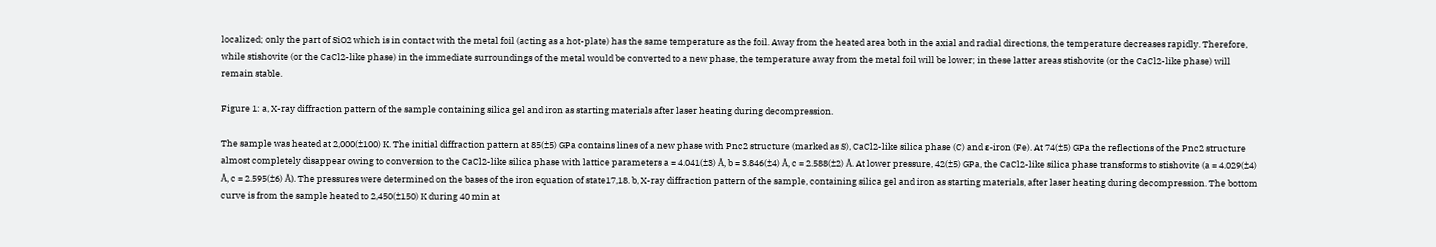localized; only the part of SiO2 which is in contact with the metal foil (acting as a hot-plate) has the same temperature as the foil. Away from the heated area both in the axial and radial directions, the temperature decreases rapidly. Therefore, while stishovite (or the CaCl2-like phase) in the immediate surroundings of the metal would be converted to a new phase, the temperature away from the metal foil will be lower; in these latter areas stishovite (or the CaCl2-like phase) will remain stable.

Figure 1: a, X-ray diffraction pattern of the sample containing silica gel and iron as starting materials after laser heating during decompression.

The sample was heated at 2,000(±100) K. The initial diffraction pattern at 85(±5) GPa contains lines of a new phase with Pnc2 structure (marked as S), CaCl2-like silica phase (C) and ε-iron (Fe). At 74(±5) GPa the reflections of the Pnc2 structure almost completely disappear owing to conversion to the CaCl2-like silica phase with lattice parameters a = 4.041(±3) Å, b = 3.846(±4) Å, c = 2.588(±2) Å. At lower pressure, 42(±5) GPa, the CaCl2-like silica phase transforms to stishovite (a = 4.029(±4) Å, c = 2.595(±6) Å). The pressures were determined on the bases of the iron equation of state17,18. b, X-ray diffraction pattern of the sample, containing silica gel and iron as starting materials, after laser heating during decompression. The bottom curve is from the sample heated to 2,450(±150) K during 40 min at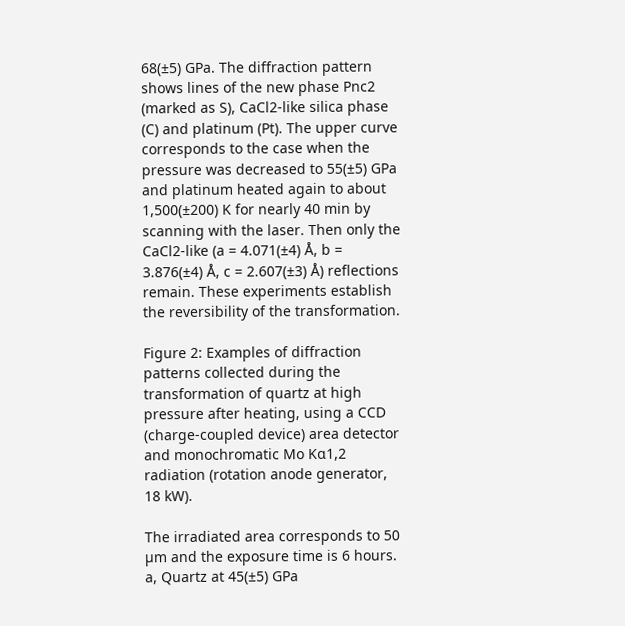68(±5) GPa. The diffraction pattern shows lines of the new phase Pnc2 (marked as S), CaCl2-like silica phase (C) and platinum (Pt). The upper curve corresponds to the case when the pressure was decreased to 55(±5) GPa and platinum heated again to about 1,500(±200) K for nearly 40 min by scanning with the laser. Then only the CaCl2-like (a = 4.071(±4) Å, b = 3.876(±4) Å, c = 2.607(±3) Å) reflections remain. These experiments establish the reversibility of the transformation.

Figure 2: Examples of diffraction patterns collected during the transformation of quartz at high pressure after heating, using a CCD (charge-coupled device) area detector and monochromatic Mo Kα1,2 radiation (rotation anode generator, 18 kW).

The irradiated area corresponds to 50 µm and the exposure time is 6 hours. a, Quartz at 45(±5) GPa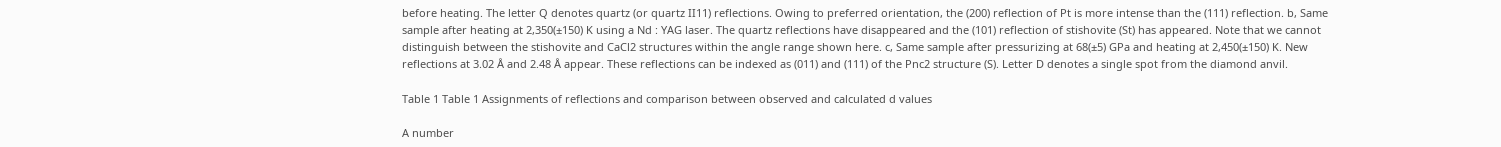before heating. The letter Q denotes quartz (or quartz II11) reflections. Owing to preferred orientation, the (200) reflection of Pt is more intense than the (111) reflection. b, Same sample after heating at 2,350(±150) K using a Nd : YAG laser. The quartz reflections have disappeared and the (101) reflection of stishovite (St) has appeared. Note that we cannot distinguish between the stishovite and CaCl2 structures within the angle range shown here. c, Same sample after pressurizing at 68(±5) GPa and heating at 2,450(±150) K. New reflections at 3.02 Å and 2.48 Å appear. These reflections can be indexed as (011) and (111) of the Pnc2 structure (S). Letter D denotes a single spot from the diamond anvil.

Table 1 Table 1 Assignments of reflections and comparison between observed and calculated d values

A number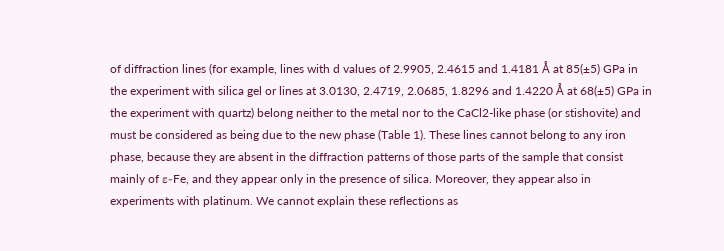of diffraction lines (for example, lines with d values of 2.9905, 2.4615 and 1.4181 Å at 85(±5) GPa in the experiment with silica gel or lines at 3.0130, 2.4719, 2.0685, 1.8296 and 1.4220 Å at 68(±5) GPa in the experiment with quartz) belong neither to the metal nor to the CaCl2-like phase (or stishovite) and must be considered as being due to the new phase (Table 1). These lines cannot belong to any iron phase, because they are absent in the diffraction patterns of those parts of the sample that consist mainly of ε-Fe, and they appear only in the presence of silica. Moreover, they appear also in experiments with platinum. We cannot explain these reflections as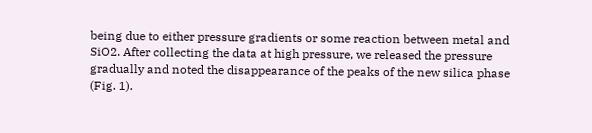being due to either pressure gradients or some reaction between metal and SiO2. After collecting the data at high pressure, we released the pressure gradually and noted the disappearance of the peaks of the new silica phase (Fig. 1).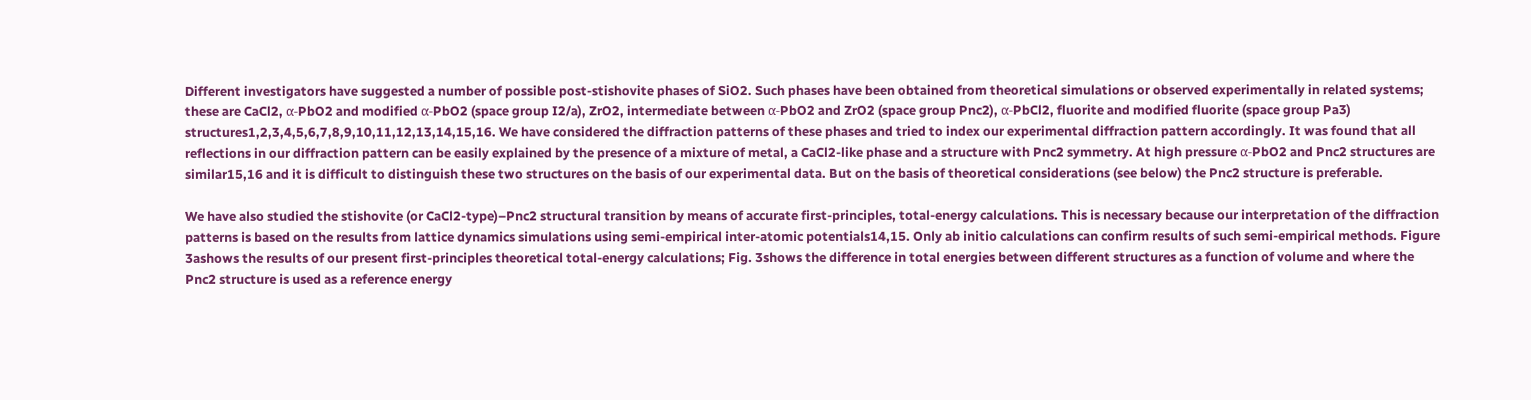Different investigators have suggested a number of possible post-stishovite phases of SiO2. Such phases have been obtained from theoretical simulations or observed experimentally in related systems; these are CaCl2, α-PbO2 and modified α-PbO2 (space group I2/a), ZrO2, intermediate between α-PbO2 and ZrO2 (space group Pnc2), α-PbCl2, fluorite and modified fluorite (space group Pa3) structures1,2,3,4,5,6,7,8,9,10,11,12,13,14,15,16. We have considered the diffraction patterns of these phases and tried to index our experimental diffraction pattern accordingly. It was found that all reflections in our diffraction pattern can be easily explained by the presence of a mixture of metal, a CaCl2-like phase and a structure with Pnc2 symmetry. At high pressure α-PbO2 and Pnc2 structures are similar15,16 and it is difficult to distinguish these two structures on the basis of our experimental data. But on the basis of theoretical considerations (see below) the Pnc2 structure is preferable.

We have also studied the stishovite (or CaCl2-type)–Pnc2 structural transition by means of accurate first-principles, total-energy calculations. This is necessary because our interpretation of the diffraction patterns is based on the results from lattice dynamics simulations using semi-empirical inter-atomic potentials14,15. Only ab initio calculations can confirm results of such semi-empirical methods. Figure 3ashows the results of our present first-principles theoretical total-energy calculations; Fig. 3shows the difference in total energies between different structures as a function of volume and where the Pnc2 structure is used as a reference energy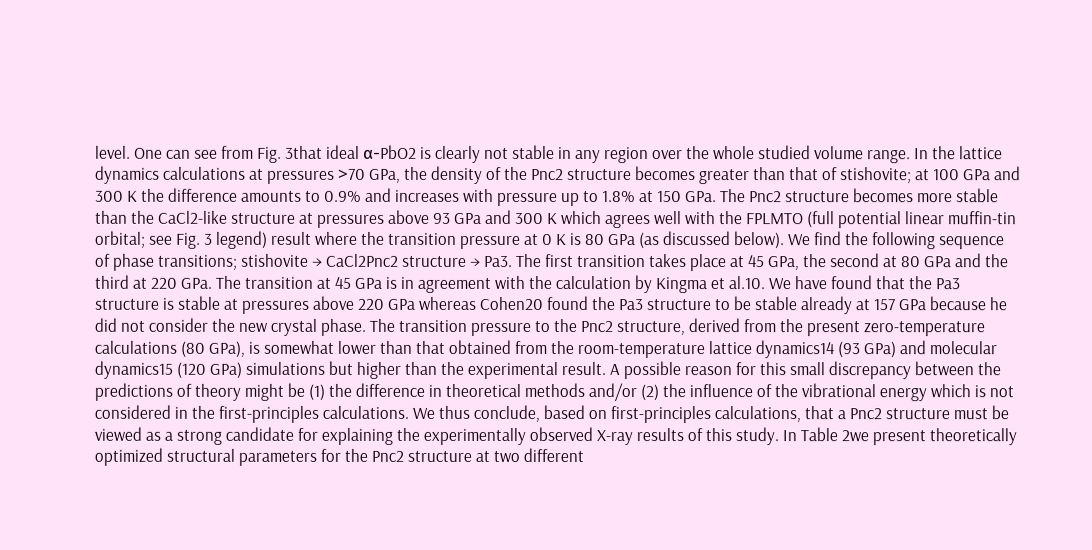level. One can see from Fig. 3that ideal α-PbO2 is clearly not stable in any region over the whole studied volume range. In the lattice dynamics calculations at pressures >70 GPa, the density of the Pnc2 structure becomes greater than that of stishovite; at 100 GPa and 300 K the difference amounts to 0.9% and increases with pressure up to 1.8% at 150 GPa. The Pnc2 structure becomes more stable than the CaCl2-like structure at pressures above 93 GPa and 300 K which agrees well with the FPLMTO (full potential linear muffin-tin orbital; see Fig. 3 legend) result where the transition pressure at 0 K is 80 GPa (as discussed below). We find the following sequence of phase transitions; stishovite → CaCl2Pnc2 structure → Pa3. The first transition takes place at 45 GPa, the second at 80 GPa and the third at 220 GPa. The transition at 45 GPa is in agreement with the calculation by Kingma et al.10. We have found that the Pa3 structure is stable at pressures above 220 GPa whereas Cohen20 found the Pa3 structure to be stable already at 157 GPa because he did not consider the new crystal phase. The transition pressure to the Pnc2 structure, derived from the present zero-temperature calculations (80 GPa), is somewhat lower than that obtained from the room-temperature lattice dynamics14 (93 GPa) and molecular dynamics15 (120 GPa) simulations but higher than the experimental result. A possible reason for this small discrepancy between the predictions of theory might be (1) the difference in theoretical methods and/or (2) the influence of the vibrational energy which is not considered in the first-principles calculations. We thus conclude, based on first-principles calculations, that a Pnc2 structure must be viewed as a strong candidate for explaining the experimentally observed X-ray results of this study. In Table 2we present theoretically optimized structural parameters for the Pnc2 structure at two different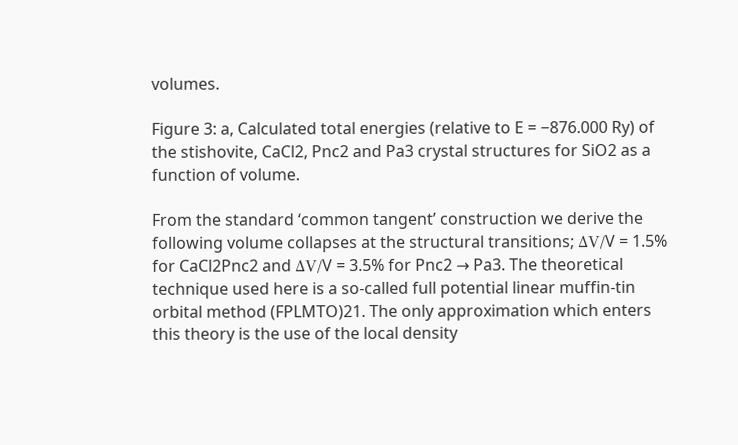volumes.

Figure 3: a, Calculated total energies (relative to E = −876.000 Ry) of the stishovite, CaCl2, Pnc2 and Pa3 crystal structures for SiO2 as a function of volume.

From the standard ‘common tangent’ construction we derive the following volume collapses at the structural transitions; ΔV/V = 1.5% for CaCl2Pnc2 and ΔV/V = 3.5% for Pnc2 → Pa3. The theoretical technique used here is a so-called full potential linear muffin-tin orbital method (FPLMTO)21. The only approximation which enters this theory is the use of the local density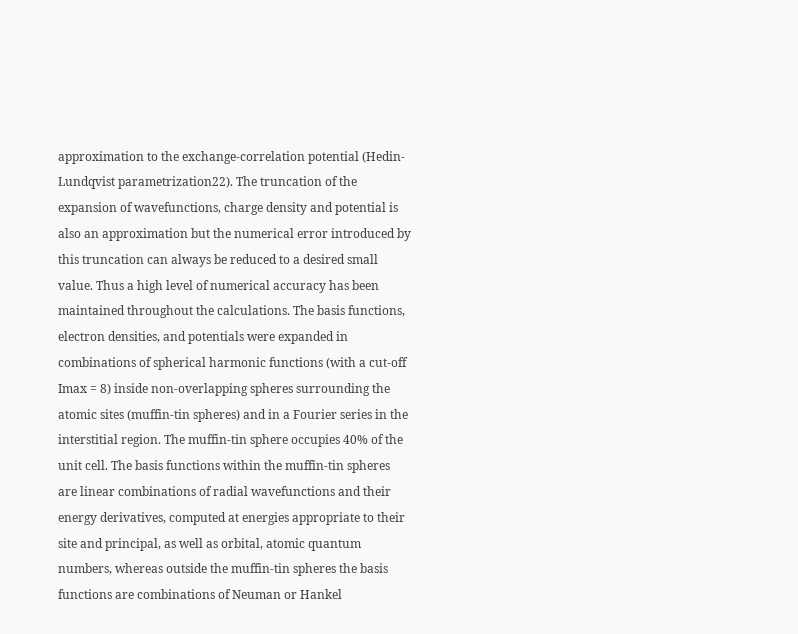approximation to the exchange-correlation potential (Hedin-Lundqvist parametrization22). The truncation of the expansion of wavefunctions, charge density and potential is also an approximation but the numerical error introduced by this truncation can always be reduced to a desired small value. Thus a high level of numerical accuracy has been maintained throughout the calculations. The basis functions, electron densities, and potentials were expanded in combinations of spherical harmonic functions (with a cut-off Imax = 8) inside non-overlapping spheres surrounding the atomic sites (muffin-tin spheres) and in a Fourier series in the interstitial region. The muffin-tin sphere occupies 40% of the unit cell. The basis functions within the muffin-tin spheres are linear combinations of radial wavefunctions and their energy derivatives, computed at energies appropriate to their site and principal, as well as orbital, atomic quantum numbers, whereas outside the muffin-tin spheres the basis functions are combinations of Neuman or Hankel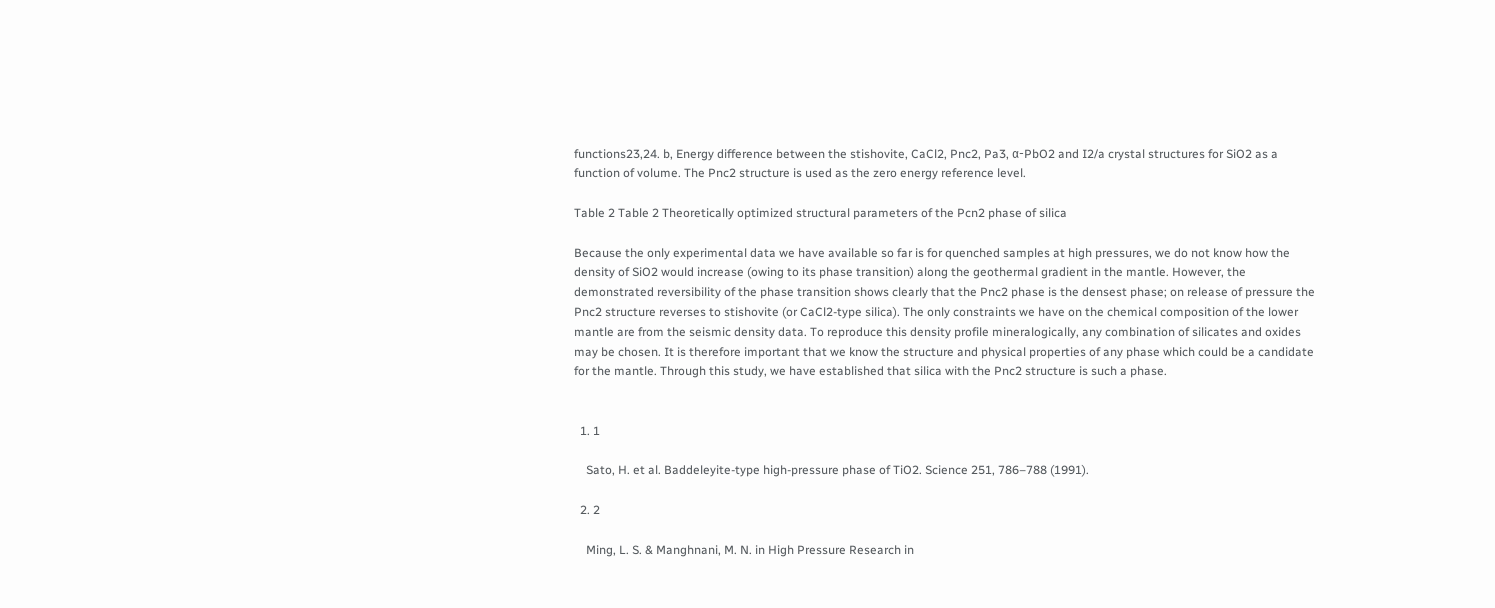functions23,24. b, Energy difference between the stishovite, CaCl2, Pnc2, Pa3, α-PbO2 and I2/a crystal structures for SiO2 as a function of volume. The Pnc2 structure is used as the zero energy reference level.

Table 2 Table 2 Theoretically optimized structural parameters of the Pcn2 phase of silica

Because the only experimental data we have available so far is for quenched samples at high pressures, we do not know how the density of SiO2 would increase (owing to its phase transition) along the geothermal gradient in the mantle. However, the demonstrated reversibility of the phase transition shows clearly that the Pnc2 phase is the densest phase; on release of pressure the Pnc2 structure reverses to stishovite (or CaCl2-type silica). The only constraints we have on the chemical composition of the lower mantle are from the seismic density data. To reproduce this density profile mineralogically, any combination of silicates and oxides may be chosen. It is therefore important that we know the structure and physical properties of any phase which could be a candidate for the mantle. Through this study, we have established that silica with the Pnc2 structure is such a phase.


  1. 1

    Sato, H. et al. Baddeleyite-type high-pressure phase of TiO2. Science 251, 786–788 (1991).

  2. 2

    Ming, L. S. & Manghnani, M. N. in High Pressure Research in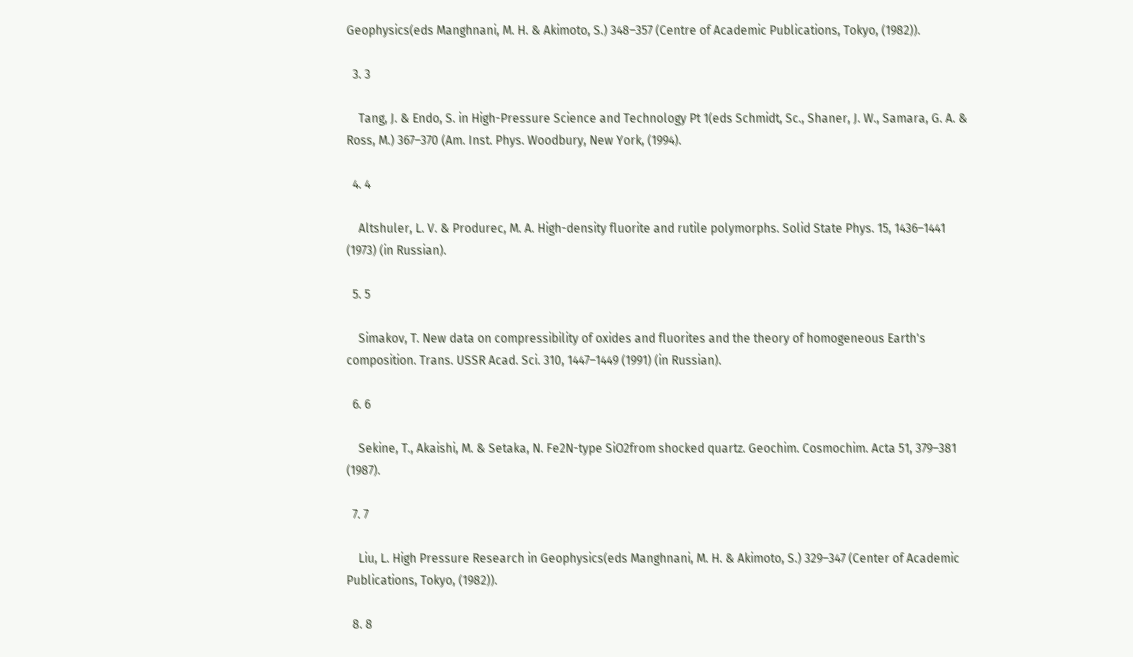Geophysics(eds Manghnani, M. H. & Akimoto, S.) 348–357 (Centre of Academic Publications, Tokyo, (1982)).

  3. 3

    Tang, J. & Endo, S. in High-Pressure Science and Technology Pt 1(eds Schmidt, Sc., Shaner, J. W., Samara, G. A. & Ross, M.) 367–370 (Am. Inst. Phys. Woodbury, New York, (1994).

  4. 4

    Altshuler, L. V. & Produrec, M. A. High-density fluorite and rutile polymorphs. Solid State Phys. 15, 1436–1441 (1973) (in Russian).

  5. 5

    Simakov, T. New data on compressibility of oxides and fluorites and the theory of homogeneous Earth's composition. Trans. USSR Acad. Sci. 310, 1447–1449 (1991) (in Russian).

  6. 6

    Sekine, T., Akaishi, M. & Setaka, N. Fe2N-type SiO2from shocked quartz. Geochim. Cosmochim. Acta 51, 379–381 (1987).

  7. 7

    Liu, L. High Pressure Research in Geophysics(eds Manghnani, M. H. & Akimoto, S.) 329–347 (Center of Academic Publications, Tokyo, (1982)).

  8. 8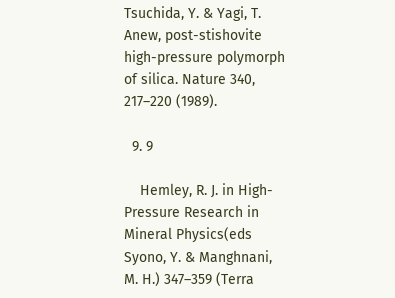Tsuchida, Y. & Yagi, T. Anew, post-stishovite high-pressure polymorph of silica. Nature 340, 217–220 (1989).

  9. 9

    Hemley, R. J. in High-Pressure Research in Mineral Physics(eds Syono, Y. & Manghnani, M. H.) 347–359 (Terra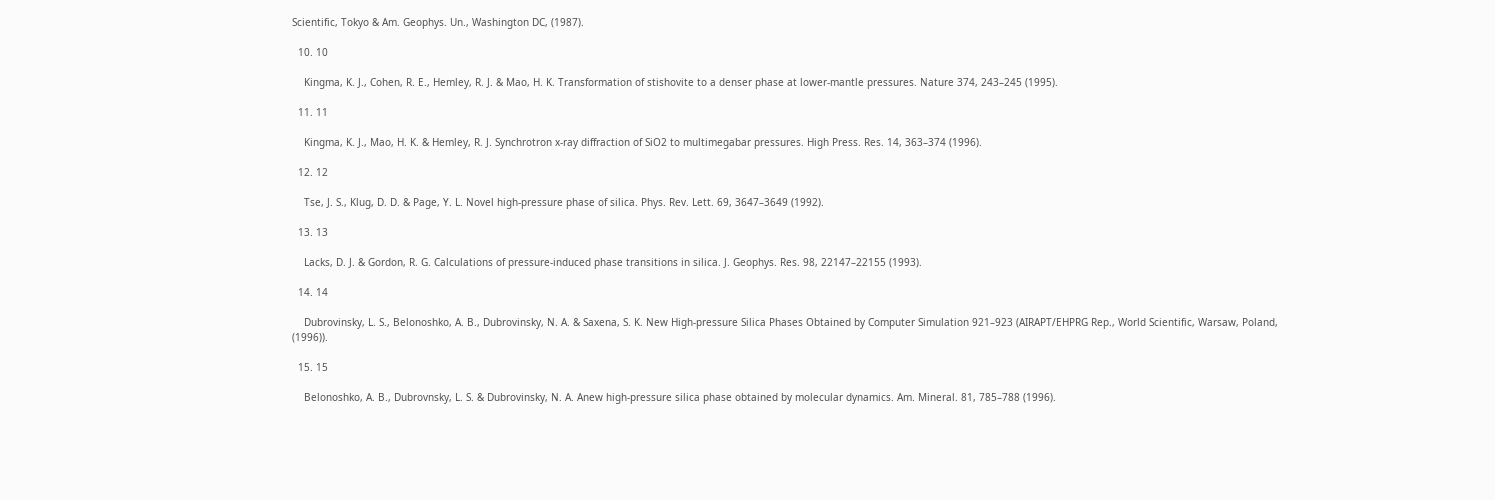Scientific, Tokyo & Am. Geophys. Un., Washington DC, (1987).

  10. 10

    Kingma, K. J., Cohen, R. E., Hemley, R. J. & Mao, H. K. Transformation of stishovite to a denser phase at lower-mantle pressures. Nature 374, 243–245 (1995).

  11. 11

    Kingma, K. J., Mao, H. K. & Hemley, R. J. Synchrotron x-ray diffraction of SiO2 to multimegabar pressures. High Press. Res. 14, 363–374 (1996).

  12. 12

    Tse, J. S., Klug, D. D. & Page, Y. L. Novel high-pressure phase of silica. Phys. Rev. Lett. 69, 3647–3649 (1992).

  13. 13

    Lacks, D. J. & Gordon, R. G. Calculations of pressure-induced phase transitions in silica. J. Geophys. Res. 98, 22147–22155 (1993).

  14. 14

    Dubrovinsky, L. S., Belonoshko, A. B., Dubrovinsky, N. A. & Saxena, S. K. New High-pressure Silica Phases Obtained by Computer Simulation 921–923 (AIRAPT/EHPRG Rep., World Scientific, Warsaw, Poland, (1996)).

  15. 15

    Belonoshko, A. B., Dubrovnsky, L. S. & Dubrovinsky, N. A. Anew high-pressure silica phase obtained by molecular dynamics. Am. Mineral. 81, 785–788 (1996).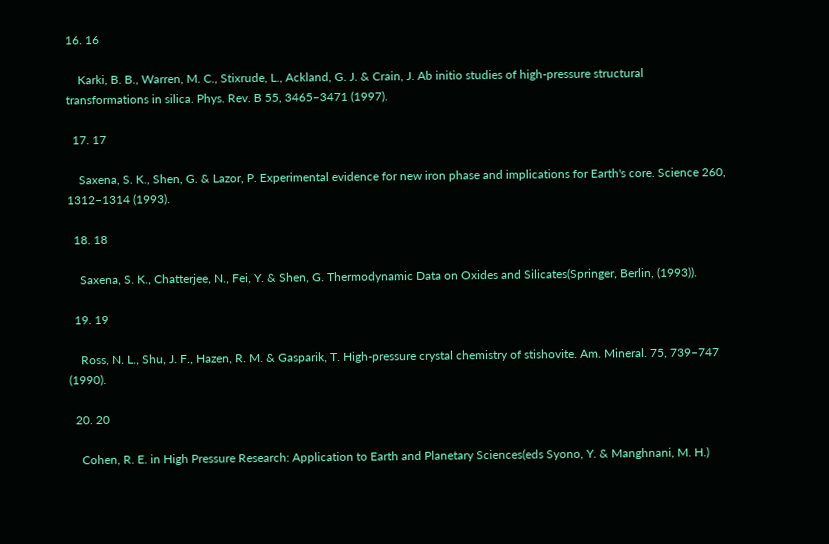16. 16

    Karki, B. B., Warren, M. C., Stixrude, L., Ackland, G. J. & Crain, J. Ab initio studies of high-pressure structural transformations in silica. Phys. Rev. B 55, 3465–3471 (1997).

  17. 17

    Saxena, S. K., Shen, G. & Lazor, P. Experimental evidence for new iron phase and implications for Earth's core. Science 260, 1312–1314 (1993).

  18. 18

    Saxena, S. K., Chatterjee, N., Fei, Y. & Shen, G. Thermodynamic Data on Oxides and Silicates(Springer, Berlin, (1993)).

  19. 19

    Ross, N. L., Shu, J. F., Hazen, R. M. & Gasparik, T. High-pressure crystal chemistry of stishovite. Am. Mineral. 75, 739–747 (1990).

  20. 20

    Cohen, R. E. in High Pressure Research: Application to Earth and Planetary Sciences(eds Syono, Y. & Manghnani, M. H.)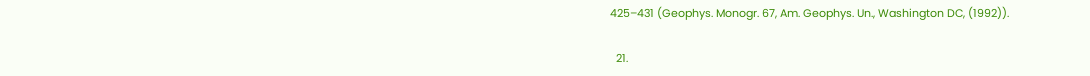425–431 (Geophys. Monogr. 67, Am. Geophys. Un., Washington DC, (1992)).

  21.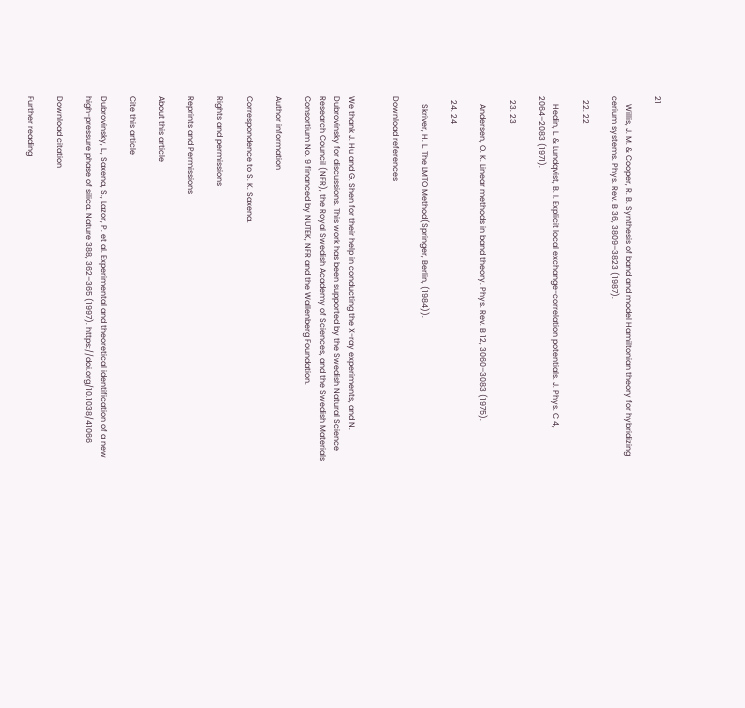21

    Willis, J. M. & Cooper, R. B. Synthesis of band and model Hamiltonian theory for hybridizing cerium systems. Phys. Rev. B 36, 3809–3823 (1987).

  22. 22

    Hedin, L. & Lundqvist, B. I. Explicit local exchange-correlation potentials. J. Phys. C 4, 2064–2083 (1971).

  23. 23

    Andersen, O. K. Linear methods in band theory. Phys. Rev. B 12, 3060–3083 (1975).

  24. 24

    Skriver, H. L. The LMTO Method(Springer, Berlin, (1984)).

Download references


We thank J. Hu and G. Shen for their help in conducting the X-ray experiments, and N. Dubrovinsky for discussions. This work has been supported by the Swedish Natural Science Research Council (NFR), the Royal Swedish Academy of Sciences, and the Swedish Materials Consortium No. 9 financed by NUTEK, NFR and the Wallenberg Foundation.

Author information

Correspondence to S. K. Saxena.

Rights and permissions

Reprints and Permissions

About this article

Cite this article

Dubrovinsky, L., Saxena, S., Lazor, P. et al. Experimental and theoretical identification of a new high-pressure phase of silica. Nature 388, 362–365 (1997). https://doi.org/10.1038/41066

Download citation

Further reading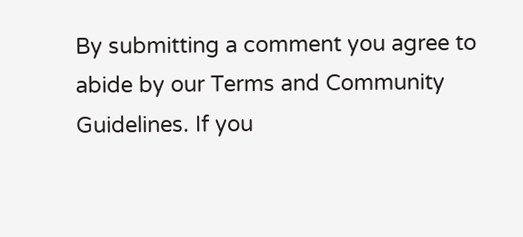By submitting a comment you agree to abide by our Terms and Community Guidelines. If you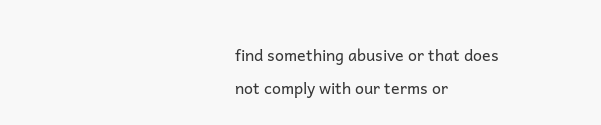find something abusive or that does not comply with our terms or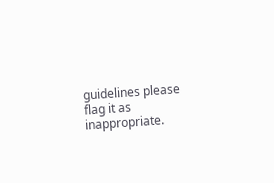guidelines please flag it as inappropriate.